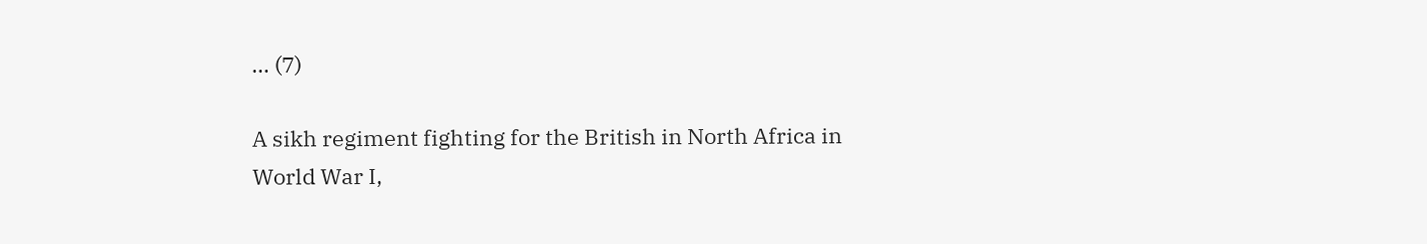… (7)

A sikh regiment fighting for the British in North Africa in World War I,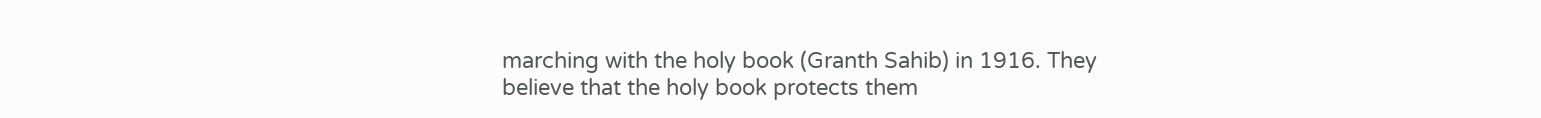marching with the holy book (Granth Sahib) in 1916. They believe that the holy book protects them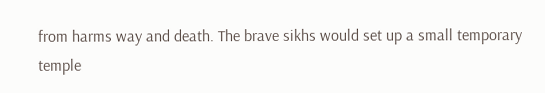from harms way and death. The brave sikhs would set up a small temporary temple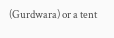(Gurdwara) or a tent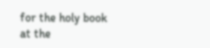for the holy book at the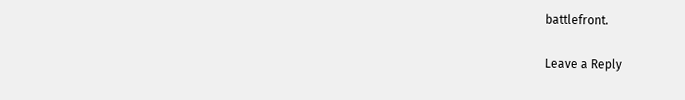battlefront.

Leave a Reply